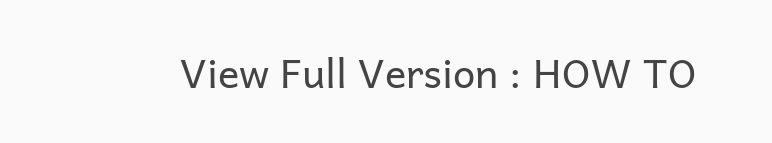View Full Version : HOW TO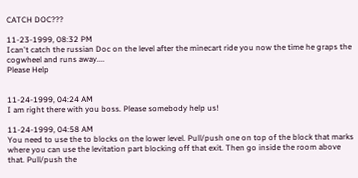CATCH DOC???

11-23-1999, 08:32 PM
Ican't catch the russian Doc on the level after the minecart ride you now the time he graps the cogwheel and runs away....
Please Help


11-24-1999, 04:24 AM
I am right there with you boss. Please somebody help us!

11-24-1999, 04:58 AM
You need to use the to blocks on the lower level. Pull/push one on top of the block that marks where you can use the levitation part blocking off that exit. Then go inside the room above that. Pull/push the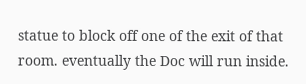statue to block off one of the exit of that room. eventually the Doc will run inside.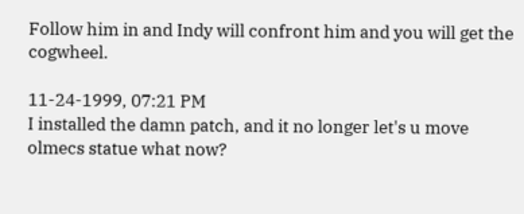Follow him in and Indy will confront him and you will get the cogwheel.

11-24-1999, 07:21 PM
I installed the damn patch, and it no longer let's u move olmecs statue what now?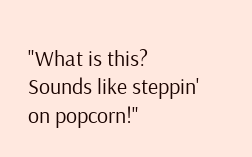"What is this? Sounds like steppin' on popcorn!"